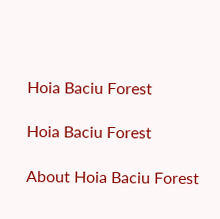Hoia Baciu Forest

Hoia Baciu Forest

About Hoia Baciu Forest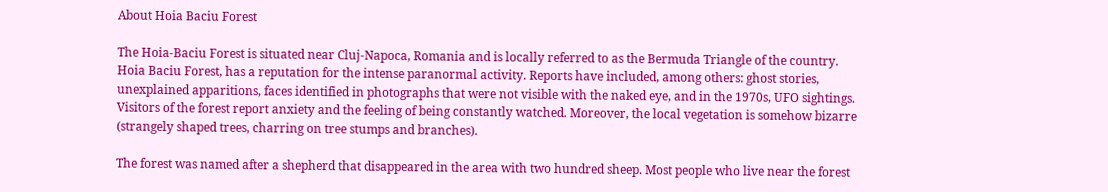About Hoia Baciu Forest

The Hoia-Baciu Forest is situated near Cluj-Napoca, Romania and is locally referred to as the Bermuda Triangle of the country. Hoia Baciu Forest, has a reputation for the intense paranormal activity. Reports have included, among others: ghost stories,  unexplained apparitions, faces identified in photographs that were not visible with the naked eye, and in the 1970s, UFO sightings. Visitors of the forest report anxiety and the feeling of being constantly watched. Moreover, the local vegetation is somehow bizarre (strangely shaped trees, charring on tree stumps and branches).

The forest was named after a shepherd that disappeared in the area with two hundred sheep. Most people who live near the forest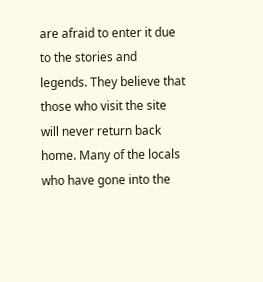are afraid to enter it due to the stories and legends. They believe that those who visit the site will never return back home. Many of the locals who have gone into the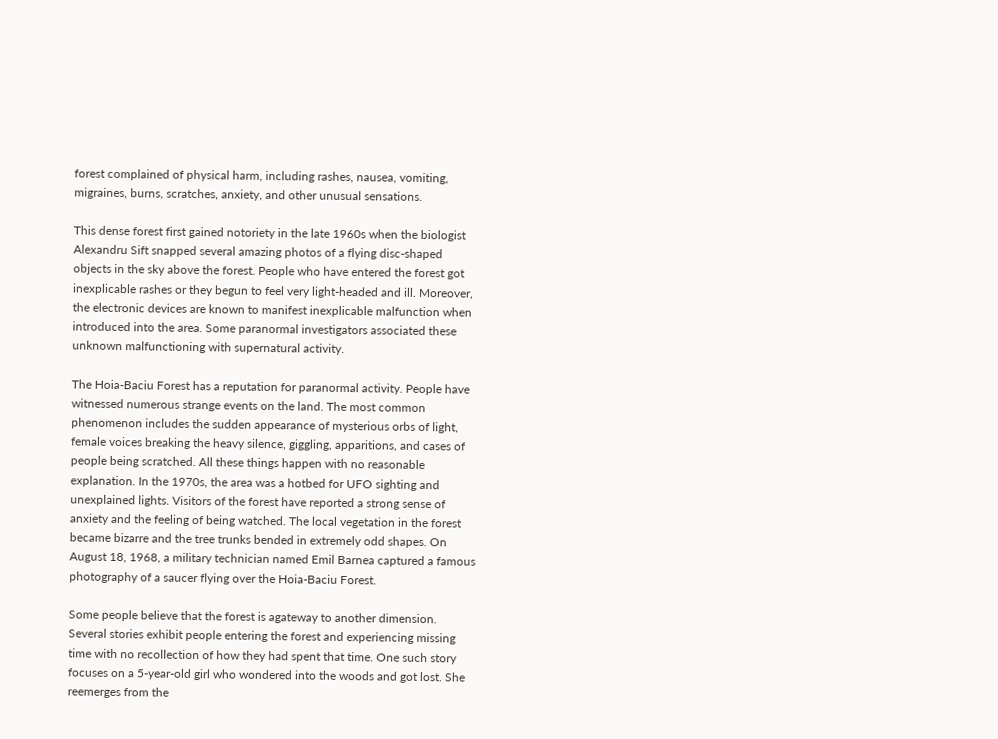forest complained of physical harm, including rashes, nausea, vomiting, migraines, burns, scratches, anxiety, and other unusual sensations.

This dense forest first gained notoriety in the late 1960s when the biologist Alexandru Sift snapped several amazing photos of a flying disc-shaped objects in the sky above the forest. People who have entered the forest got inexplicable rashes or they begun to feel very light-headed and ill. Moreover, the electronic devices are known to manifest inexplicable malfunction when introduced into the area. Some paranormal investigators associated these unknown malfunctioning with supernatural activity.

The Hoia-Baciu Forest has a reputation for paranormal activity. People have witnessed numerous strange events on the land. The most common phenomenon includes the sudden appearance of mysterious orbs of light, female voices breaking the heavy silence, giggling, apparitions, and cases of people being scratched. All these things happen with no reasonable explanation. In the 1970s, the area was a hotbed for UFO sighting and unexplained lights. Visitors of the forest have reported a strong sense of anxiety and the feeling of being watched. The local vegetation in the forest became bizarre and the tree trunks bended in extremely odd shapes. On August 18, 1968, a military technician named Emil Barnea captured a famous photography of a saucer flying over the Hoia-Baciu Forest.

Some people believe that the forest is agateway to another dimension. Several stories exhibit people entering the forest and experiencing missing time with no recollection of how they had spent that time. One such story focuses on a 5-year-old girl who wondered into the woods and got lost. She reemerges from the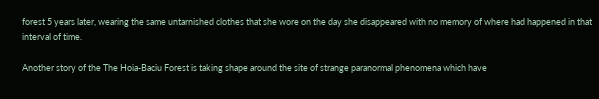forest 5 years later, wearing the same untarnished clothes that she wore on the day she disappeared with no memory of where had happened in that interval of time.

Another story of the The Hoia-Baciu Forest is taking shape around the site of strange paranormal phenomena which have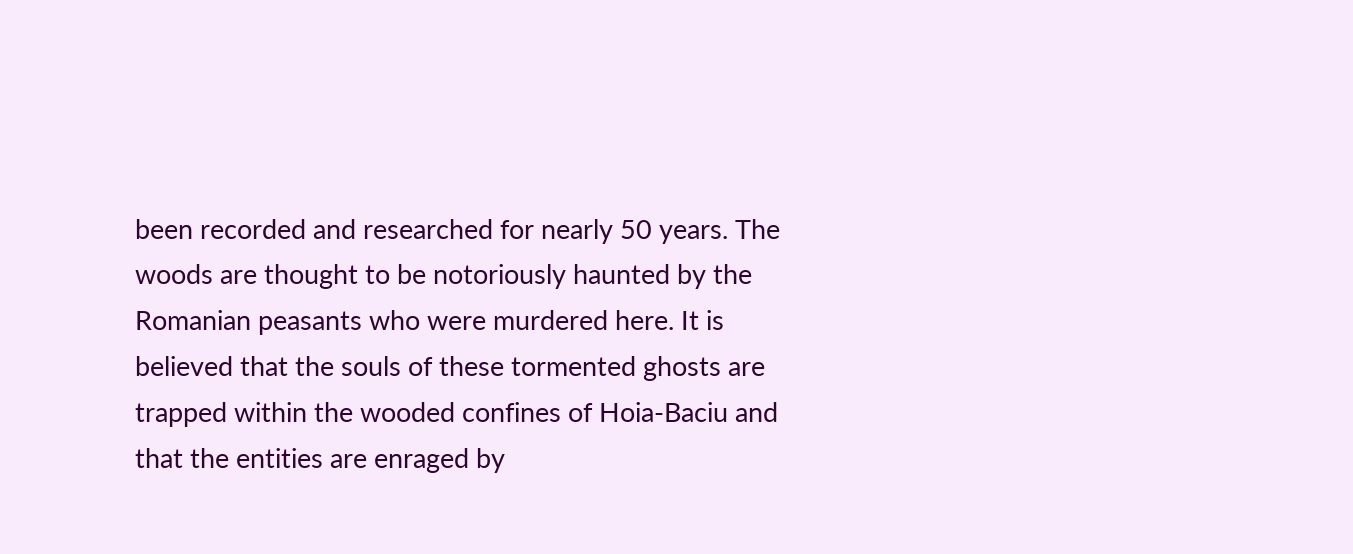been recorded and researched for nearly 50 years. The woods are thought to be notoriously haunted by the Romanian peasants who were murdered here. It is believed that the souls of these tormented ghosts are trapped within the wooded confines of Hoia-Baciu and that the entities are enraged by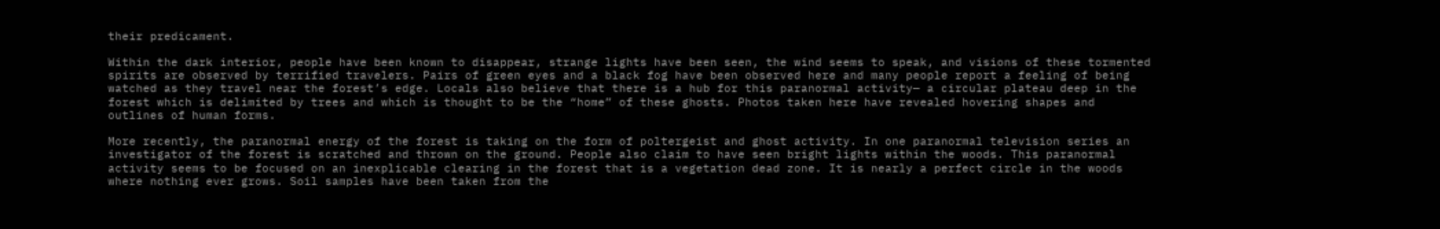their predicament.

Within the dark interior, people have been known to disappear, strange lights have been seen, the wind seems to speak, and visions of these tormented spirits are observed by terrified travelers. Pairs of green eyes and a black fog have been observed here and many people report a feeling of being watched as they travel near the forest’s edge. Locals also believe that there is a hub for this paranormal activity— a circular plateau deep in the forest which is delimited by trees and which is thought to be the “home” of these ghosts. Photos taken here have revealed hovering shapes and outlines of human forms.

More recently, the paranormal energy of the forest is taking on the form of poltergeist and ghost activity. In one paranormal television series an investigator of the forest is scratched and thrown on the ground. People also claim to have seen bright lights within the woods. This paranormal activity seems to be focused on an inexplicable clearing in the forest that is a vegetation dead zone. It is nearly a perfect circle in the woods where nothing ever grows. Soil samples have been taken from the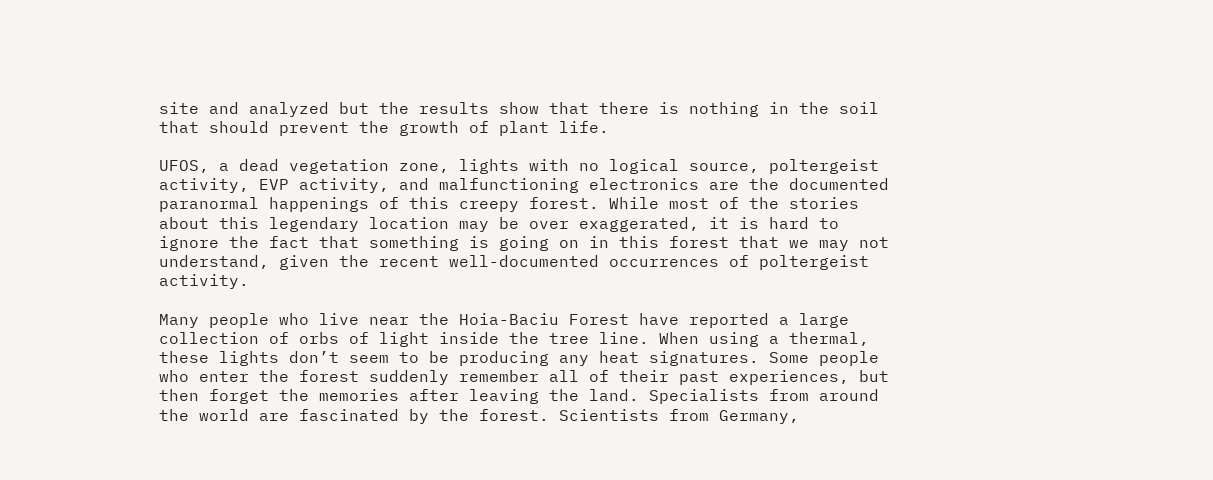site and analyzed but the results show that there is nothing in the soil that should prevent the growth of plant life.

UFOS, a dead vegetation zone, lights with no logical source, poltergeist activity, EVP activity, and malfunctioning electronics are the documented paranormal happenings of this creepy forest. While most of the stories about this legendary location may be over exaggerated, it is hard to ignore the fact that something is going on in this forest that we may not understand, given the recent well-documented occurrences of poltergeist activity.

Many people who live near the Hoia-Baciu Forest have reported a large collection of orbs of light inside the tree line. When using a thermal, these lights don’t seem to be producing any heat signatures. Some people who enter the forest suddenly remember all of their past experiences, but then forget the memories after leaving the land. Specialists from around the world are fascinated by the forest. Scientists from Germany,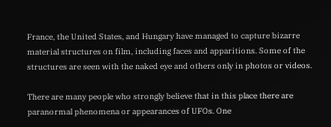France, the United States, and Hungary have managed to capture bizarre material structures on film, including faces and apparitions. Some of the structures are seen with the naked eye and others only in photos or videos.

There are many people who strongly believe that in this place there are paranormal phenomena or appearances of UFOs. One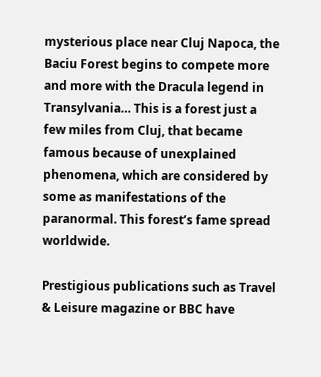mysterious place near Cluj Napoca, the Baciu Forest begins to compete more and more with the Dracula legend in Transylvania… This is a forest just a few miles from Cluj, that became famous because of unexplained phenomena, which are considered by some as manifestations of the paranormal. This forest’s fame spread worldwide.

Prestigious publications such as Travel & Leisure magazine or BBC have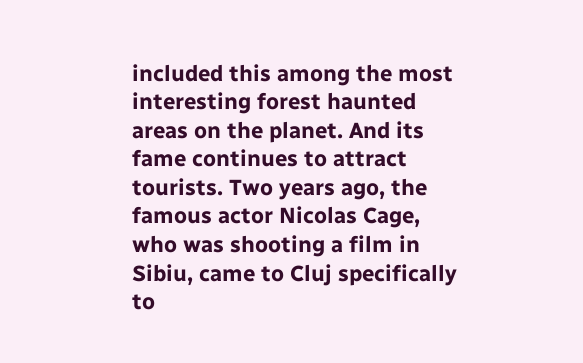included this among the most interesting forest haunted areas on the planet. And its fame continues to attract tourists. Two years ago, the famous actor Nicolas Cage, who was shooting a film in Sibiu, came to Cluj specifically to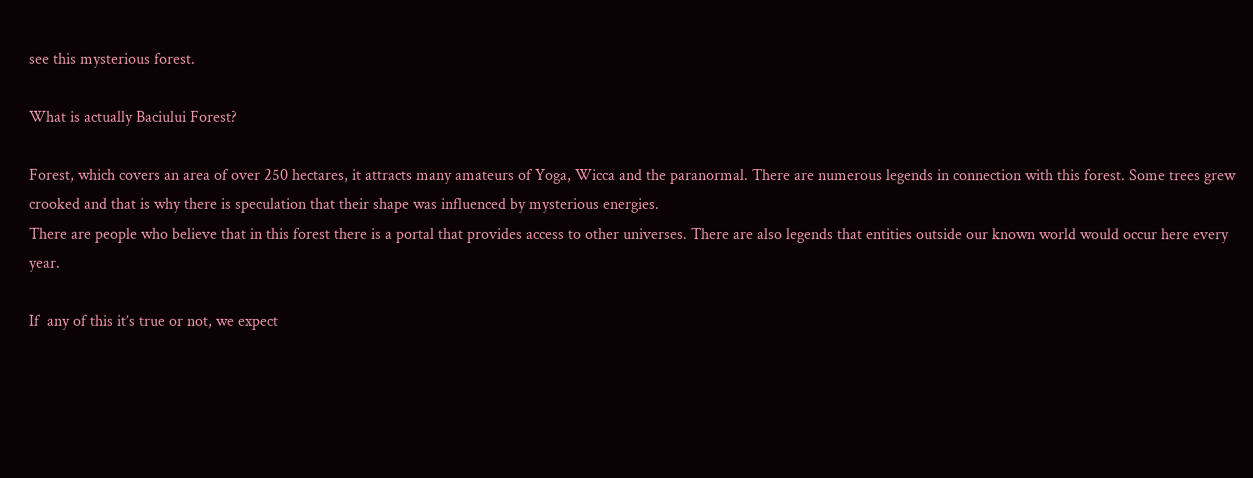see this mysterious forest.

What is actually Baciului Forest?

Forest, which covers an area of over 250 hectares, it attracts many amateurs of Yoga, Wicca and the paranormal. There are numerous legends in connection with this forest. Some trees grew crooked and that is why there is speculation that their shape was influenced by mysterious energies.
There are people who believe that in this forest there is a portal that provides access to other universes. There are also legends that entities outside our known world would occur here every year.

If  any of this it’s true or not, we expect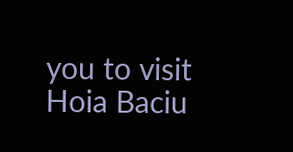you to visit Hoia Baciu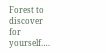Forest to discover for yourself….